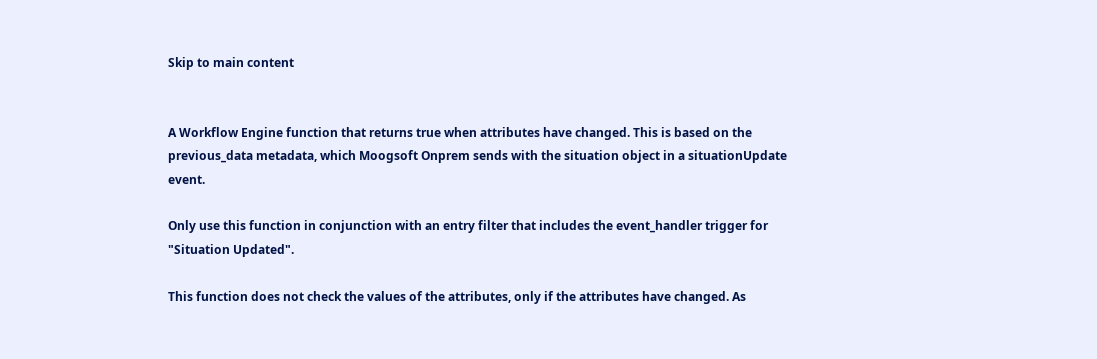Skip to main content


A Workflow Engine function that returns true when attributes have changed. This is based on the previous_data metadata, which Moogsoft Onprem sends with the situation object in a situationUpdate event.

Only use this function in conjunction with an entry filter that includes the event_handler trigger for "Situation Updated".

This function does not check the values of the attributes, only if the attributes have changed. As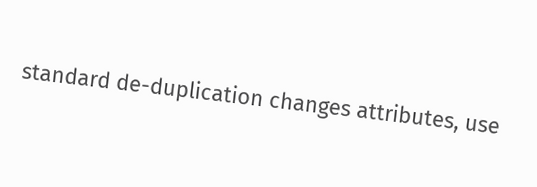standard de-duplication changes attributes, use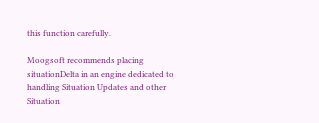this function carefully.

Moogsoft recommends placing situationDelta in an engine dedicated to handling Situation Updates and other Situation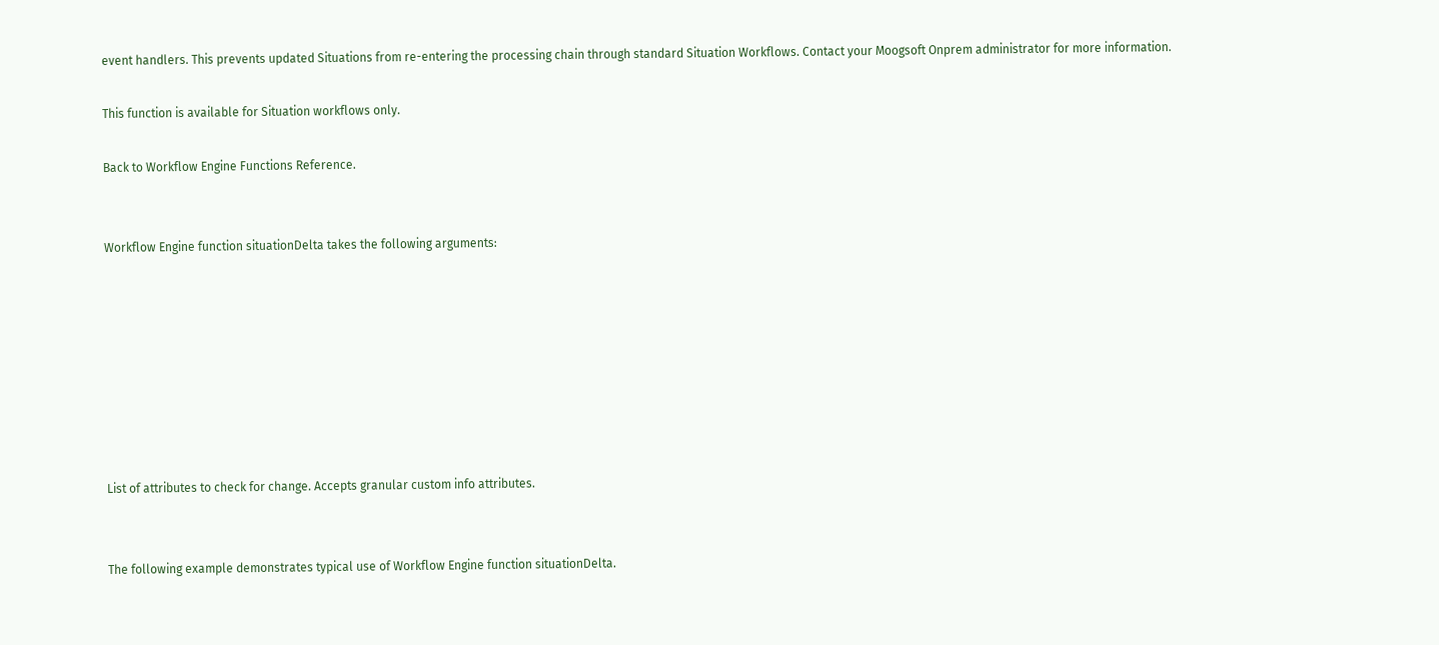event handlers. This prevents updated Situations from re-entering the processing chain through standard Situation Workflows. Contact your Moogsoft Onprem administrator for more information.

This function is available for Situation workflows only.

Back to Workflow Engine Functions Reference.


Workflow Engine function situationDelta takes the following arguments:








List of attributes to check for change. Accepts granular custom info attributes.


The following example demonstrates typical use of Workflow Engine function situationDelta.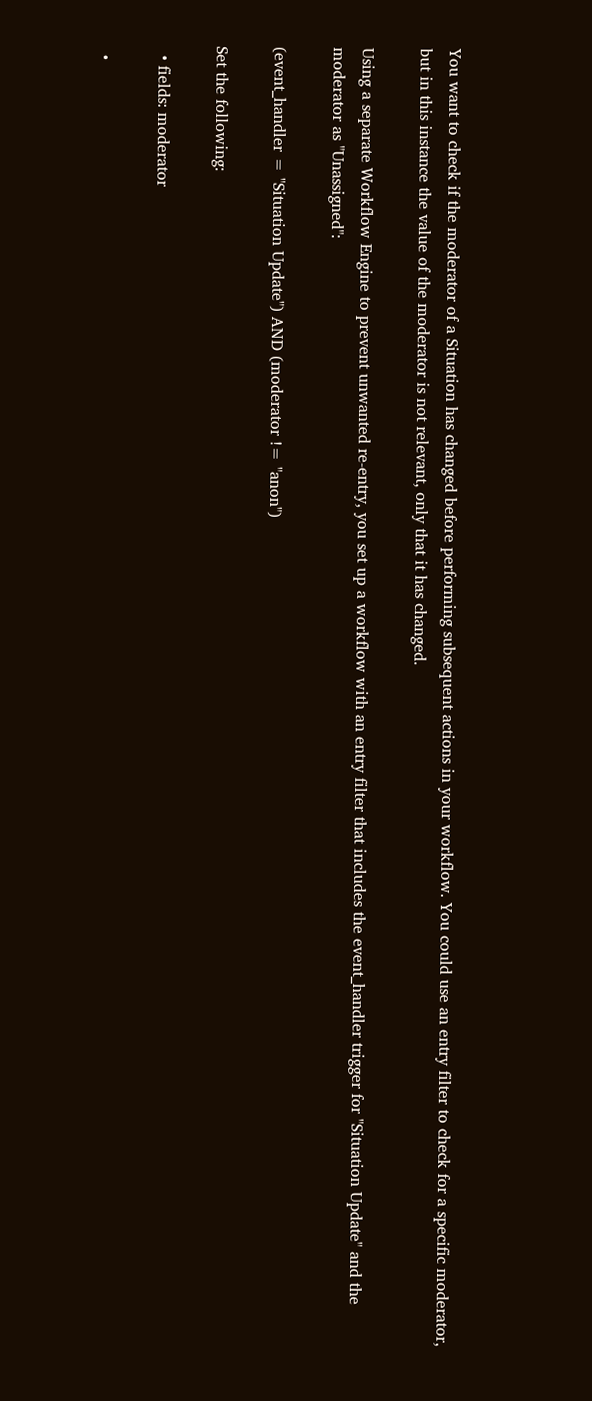You want to check if the moderator of a Situation has changed before performing subsequent actions in your workflow. You could use an entry filter to check for a specific moderator, but in this instance the value of the moderator is not relevant, only that it has changed.

Using a separate Workflow Engine to prevent unwanted re-entry, you set up a workflow with an entry filter that includes the event_handler trigger for "Situation Update" and the moderator as "Unassigned":

(event_handler = "Situation Update") AND (moderator != "anon")

Set the following:

  • fields: moderator

  •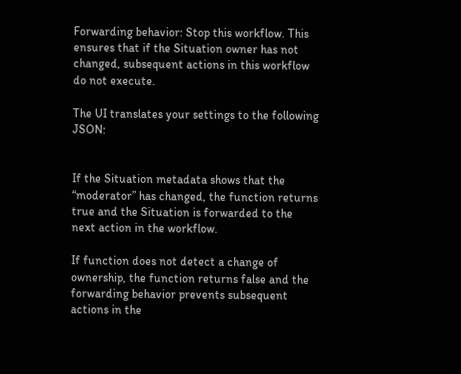Forwarding behavior: Stop this workflow. This ensures that if the Situation owner has not changed, subsequent actions in this workflow do not execute.

The UI translates your settings to the following JSON:


If the Situation metadata shows that the “moderator” has changed, the function returns true and the Situation is forwarded to the next action in the workflow.

If function does not detect a change of ownership, the function returns false and the forwarding behavior prevents subsequent actions in the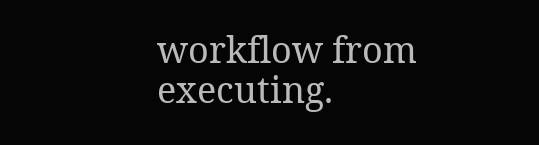workflow from executing.